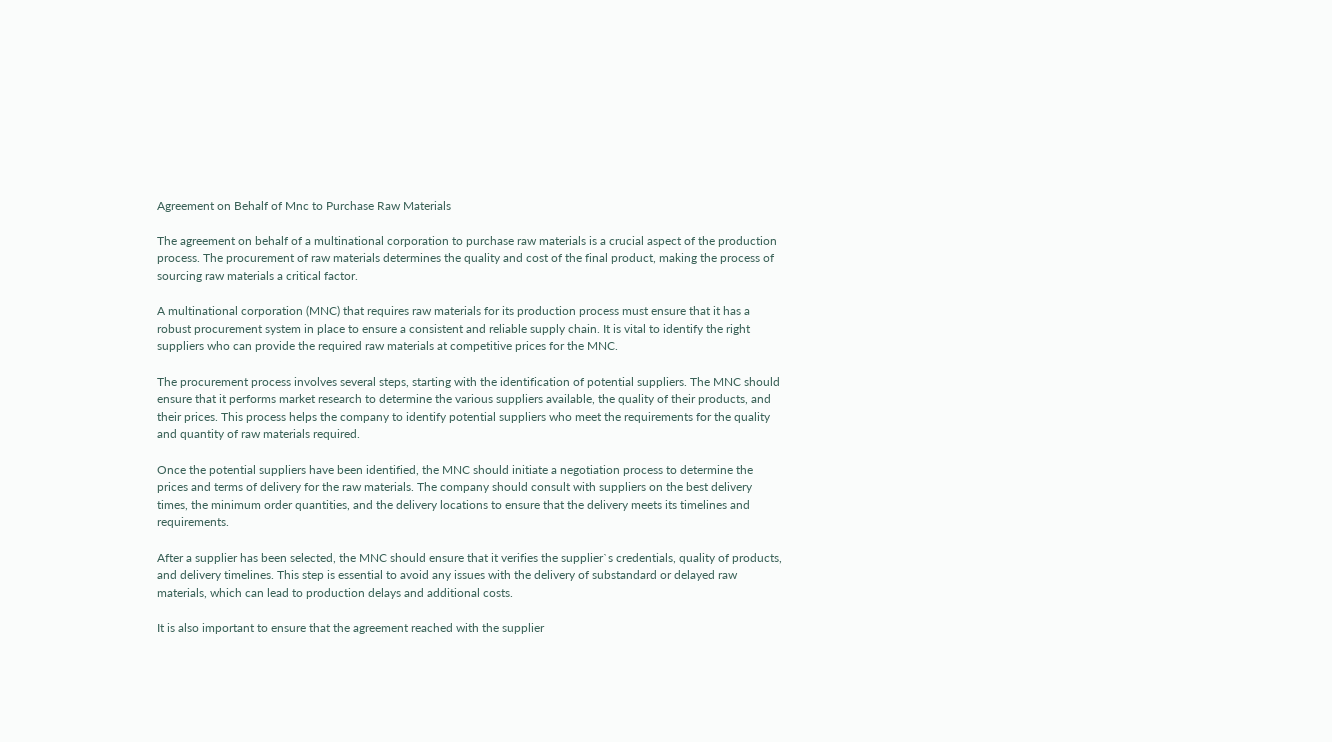Agreement on Behalf of Mnc to Purchase Raw Materials

The agreement on behalf of a multinational corporation to purchase raw materials is a crucial aspect of the production process. The procurement of raw materials determines the quality and cost of the final product, making the process of sourcing raw materials a critical factor.

A multinational corporation (MNC) that requires raw materials for its production process must ensure that it has a robust procurement system in place to ensure a consistent and reliable supply chain. It is vital to identify the right suppliers who can provide the required raw materials at competitive prices for the MNC.

The procurement process involves several steps, starting with the identification of potential suppliers. The MNC should ensure that it performs market research to determine the various suppliers available, the quality of their products, and their prices. This process helps the company to identify potential suppliers who meet the requirements for the quality and quantity of raw materials required.

Once the potential suppliers have been identified, the MNC should initiate a negotiation process to determine the prices and terms of delivery for the raw materials. The company should consult with suppliers on the best delivery times, the minimum order quantities, and the delivery locations to ensure that the delivery meets its timelines and requirements.

After a supplier has been selected, the MNC should ensure that it verifies the supplier`s credentials, quality of products, and delivery timelines. This step is essential to avoid any issues with the delivery of substandard or delayed raw materials, which can lead to production delays and additional costs.

It is also important to ensure that the agreement reached with the supplier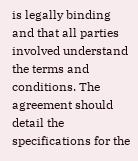is legally binding and that all parties involved understand the terms and conditions. The agreement should detail the specifications for the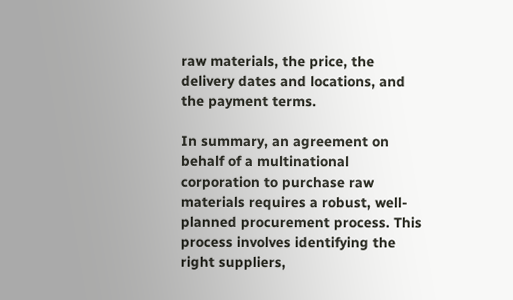raw materials, the price, the delivery dates and locations, and the payment terms.

In summary, an agreement on behalf of a multinational corporation to purchase raw materials requires a robust, well-planned procurement process. This process involves identifying the right suppliers,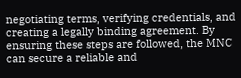negotiating terms, verifying credentials, and creating a legally binding agreement. By ensuring these steps are followed, the MNC can secure a reliable and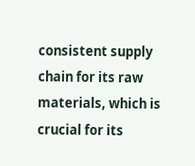consistent supply chain for its raw materials, which is crucial for its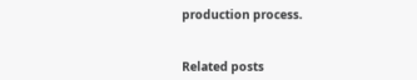production process.


Related posts